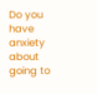Do you have anxiety about going to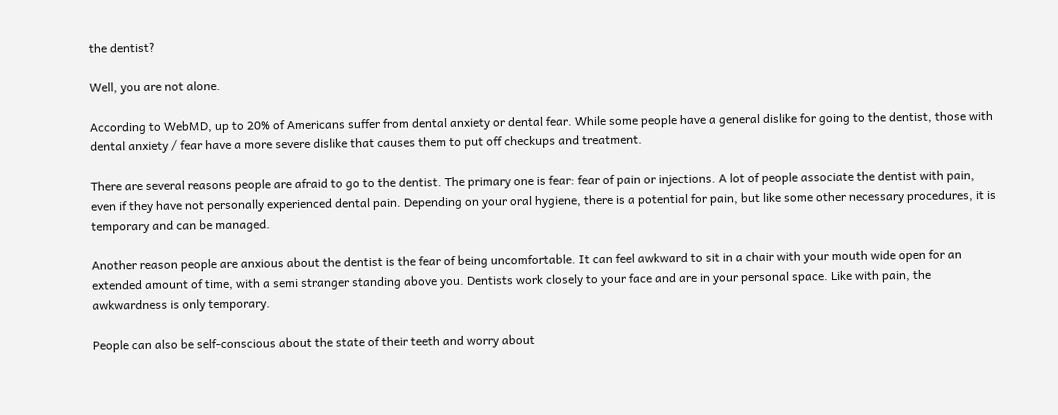the dentist?

Well, you are not alone.

According to WebMD, up to 20% of Americans suffer from dental anxiety or dental fear. While some people have a general dislike for going to the dentist, those with dental anxiety / fear have a more severe dislike that causes them to put off checkups and treatment.

There are several reasons people are afraid to go to the dentist. The primary one is fear: fear of pain or injections. A lot of people associate the dentist with pain, even if they have not personally experienced dental pain. Depending on your oral hygiene, there is a potential for pain, but like some other necessary procedures, it is temporary and can be managed.

Another reason people are anxious about the dentist is the fear of being uncomfortable. It can feel awkward to sit in a chair with your mouth wide open for an extended amount of time, with a semi stranger standing above you. Dentists work closely to your face and are in your personal space. Like with pain, the awkwardness is only temporary.

People can also be self-conscious about the state of their teeth and worry about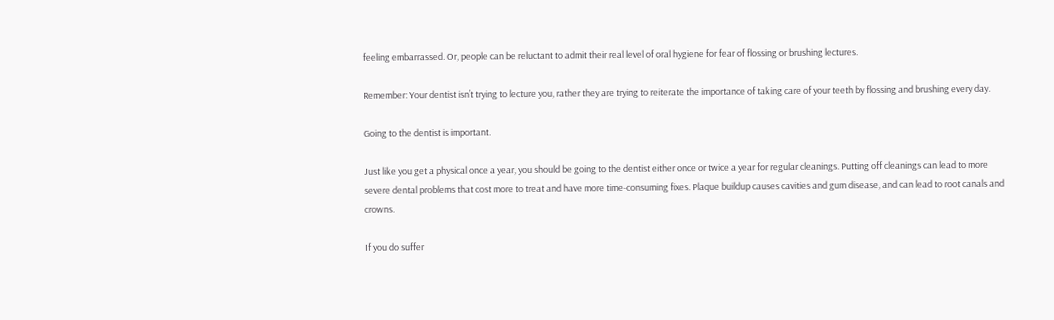feeling embarrassed. Or, people can be reluctant to admit their real level of oral hygiene for fear of flossing or brushing lectures.

Remember: Your dentist isn’t trying to lecture you, rather they are trying to reiterate the importance of taking care of your teeth by flossing and brushing every day.

Going to the dentist is important.

Just like you get a physical once a year, you should be going to the dentist either once or twice a year for regular cleanings. Putting off cleanings can lead to more severe dental problems that cost more to treat and have more time-consuming fixes. Plaque buildup causes cavities and gum disease, and can lead to root canals and crowns.

If you do suffer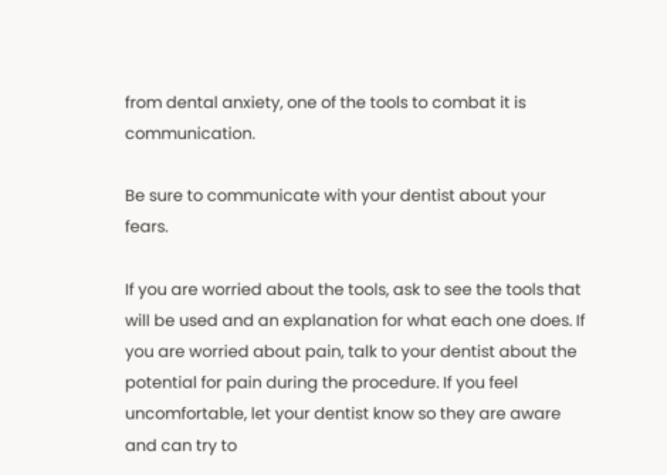from dental anxiety, one of the tools to combat it is communication.

Be sure to communicate with your dentist about your fears.

If you are worried about the tools, ask to see the tools that will be used and an explanation for what each one does. If you are worried about pain, talk to your dentist about the potential for pain during the procedure. If you feel uncomfortable, let your dentist know so they are aware and can try to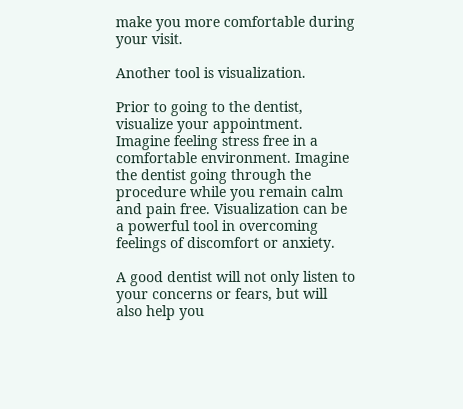make you more comfortable during your visit.

Another tool is visualization.

Prior to going to the dentist, visualize your appointment. Imagine feeling stress free in a comfortable environment. Imagine the dentist going through the procedure while you remain calm and pain free. Visualization can be a powerful tool in overcoming feelings of discomfort or anxiety.

A good dentist will not only listen to your concerns or fears, but will also help you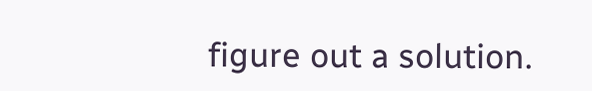figure out a solution.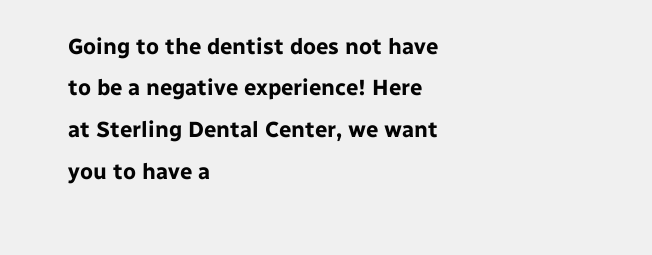Going to the dentist does not have to be a negative experience! Here at Sterling Dental Center, we want you to have a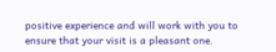positive experience and will work with you to ensure that your visit is a pleasant one.